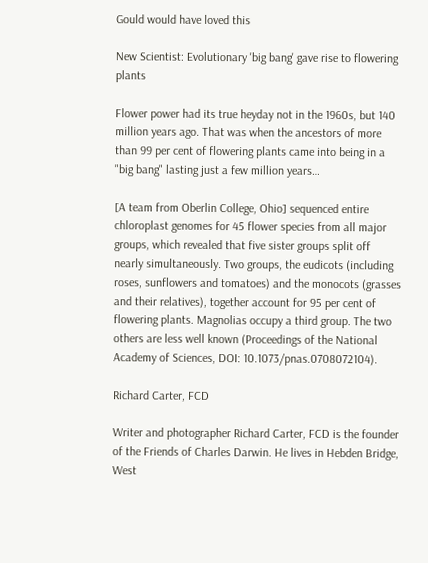Gould would have loved this

New Scientist: Evolutionary 'big bang' gave rise to flowering plants

Flower power had its true heyday not in the 1960s, but 140 million years ago. That was when the ancestors of more than 99 per cent of flowering plants came into being in a "big bang" lasting just a few million years…

[A team from Oberlin College, Ohio] sequenced entire chloroplast genomes for 45 flower species from all major groups, which revealed that five sister groups split off nearly simultaneously. Two groups, the eudicots (including roses, sunflowers and tomatoes) and the monocots (grasses and their relatives), together account for 95 per cent of flowering plants. Magnolias occupy a third group. The two others are less well known (Proceedings of the National Academy of Sciences, DOI: 10.1073/pnas.0708072104).

Richard Carter, FCD

Writer and photographer Richard Carter, FCD is the founder of the Friends of Charles Darwin. He lives in Hebden Bridge, West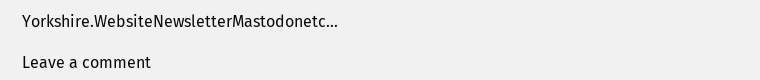Yorkshire.WebsiteNewsletterMastodonetc…

Leave a comment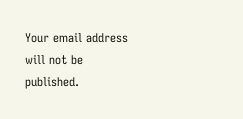Your email address will not be published.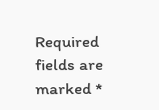Required fields are marked *